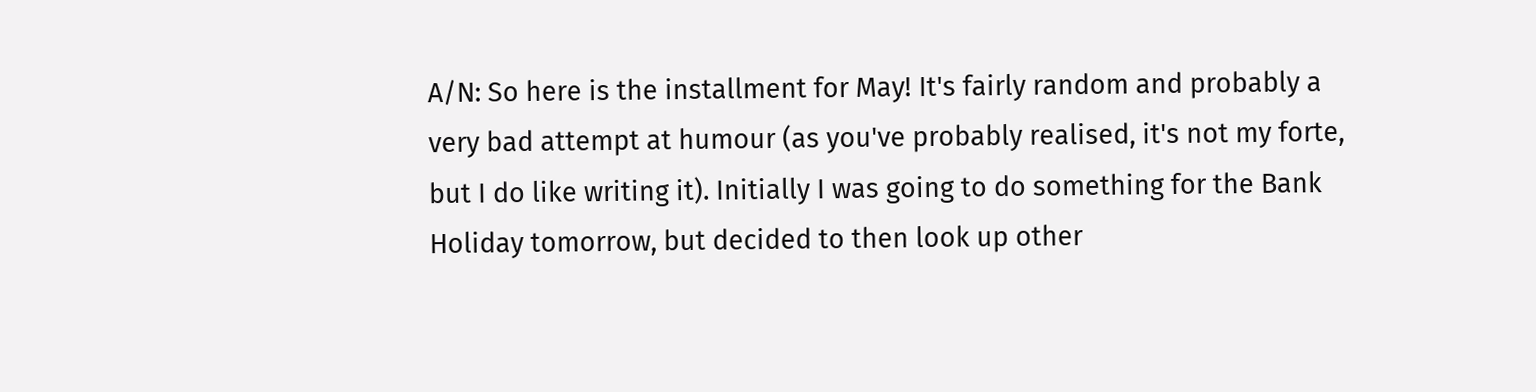A/N: So here is the installment for May! It's fairly random and probably a very bad attempt at humour (as you've probably realised, it's not my forte, but I do like writing it). Initially I was going to do something for the Bank Holiday tomorrow, but decided to then look up other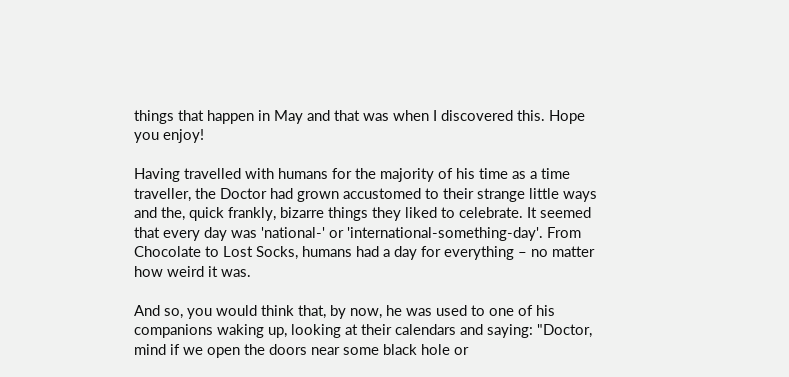things that happen in May and that was when I discovered this. Hope you enjoy!

Having travelled with humans for the majority of his time as a time traveller, the Doctor had grown accustomed to their strange little ways and the, quick frankly, bizarre things they liked to celebrate. It seemed that every day was 'national-' or 'international-something-day'. From Chocolate to Lost Socks, humans had a day for everything – no matter how weird it was.

And so, you would think that, by now, he was used to one of his companions waking up, looking at their calendars and saying: "Doctor, mind if we open the doors near some black hole or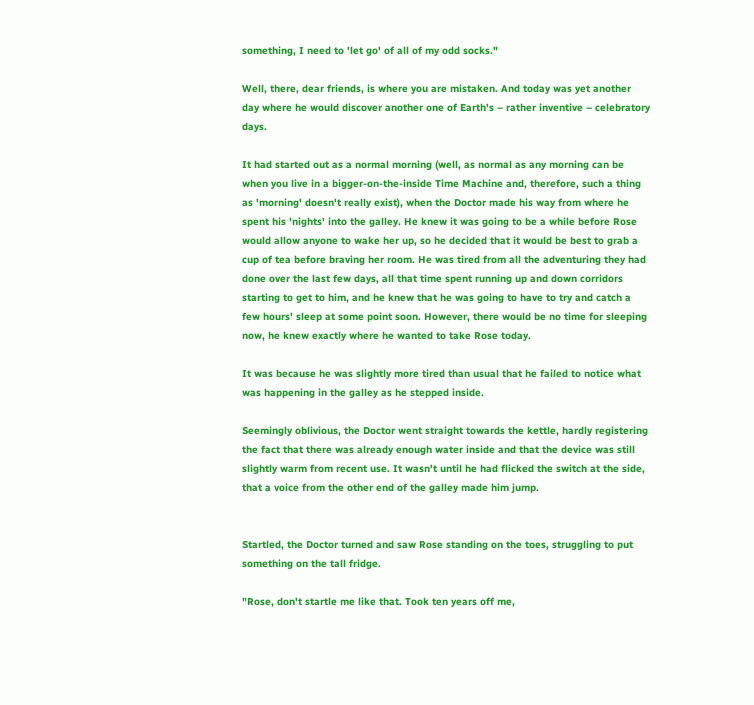something, I need to 'let go' of all of my odd socks."

Well, there, dear friends, is where you are mistaken. And today was yet another day where he would discover another one of Earth's – rather inventive – celebratory days.

It had started out as a normal morning (well, as normal as any morning can be when you live in a bigger-on-the-inside Time Machine and, therefore, such a thing as 'morning' doesn't really exist), when the Doctor made his way from where he spent his 'nights' into the galley. He knew it was going to be a while before Rose would allow anyone to wake her up, so he decided that it would be best to grab a cup of tea before braving her room. He was tired from all the adventuring they had done over the last few days, all that time spent running up and down corridors starting to get to him, and he knew that he was going to have to try and catch a few hours' sleep at some point soon. However, there would be no time for sleeping now, he knew exactly where he wanted to take Rose today.

It was because he was slightly more tired than usual that he failed to notice what was happening in the galley as he stepped inside.

Seemingly oblivious, the Doctor went straight towards the kettle, hardly registering the fact that there was already enough water inside and that the device was still slightly warm from recent use. It wasn't until he had flicked the switch at the side, that a voice from the other end of the galley made him jump.


Startled, the Doctor turned and saw Rose standing on the toes, struggling to put something on the tall fridge.

"Rose, don't startle me like that. Took ten years off me,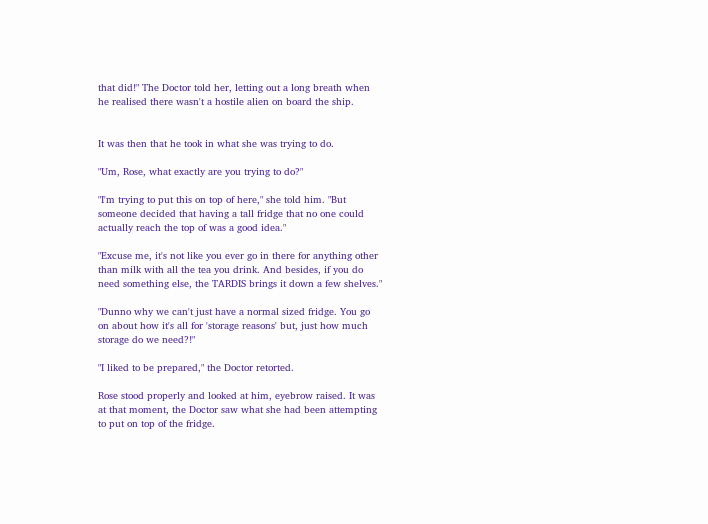that did!" The Doctor told her, letting out a long breath when he realised there wasn't a hostile alien on board the ship.


It was then that he took in what she was trying to do.

"Um, Rose, what exactly are you trying to do?"

"I'm trying to put this on top of here," she told him. "But someone decided that having a tall fridge that no one could actually reach the top of was a good idea."

"Excuse me, it's not like you ever go in there for anything other than milk with all the tea you drink. And besides, if you do need something else, the TARDIS brings it down a few shelves."

"Dunno why we can't just have a normal sized fridge. You go on about how it's all for 'storage reasons' but, just how much storage do we need?!"

"I liked to be prepared," the Doctor retorted.

Rose stood properly and looked at him, eyebrow raised. It was at that moment, the Doctor saw what she had been attempting to put on top of the fridge.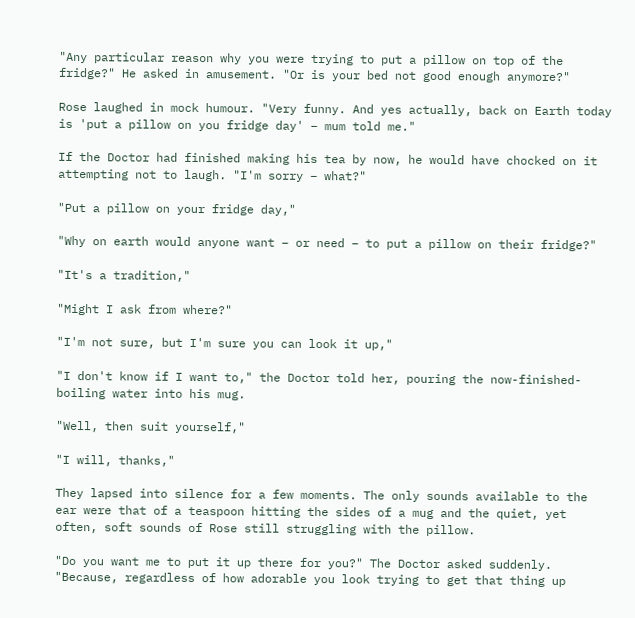"Any particular reason why you were trying to put a pillow on top of the fridge?" He asked in amusement. "Or is your bed not good enough anymore?"

Rose laughed in mock humour. "Very funny. And yes actually, back on Earth today is 'put a pillow on you fridge day' – mum told me."

If the Doctor had finished making his tea by now, he would have chocked on it attempting not to laugh. "I'm sorry – what?"

"Put a pillow on your fridge day,"

"Why on earth would anyone want – or need – to put a pillow on their fridge?"

"It's a tradition,"

"Might I ask from where?"

"I'm not sure, but I'm sure you can look it up,"

"I don't know if I want to," the Doctor told her, pouring the now-finished-boiling water into his mug.

"Well, then suit yourself,"

"I will, thanks,"

They lapsed into silence for a few moments. The only sounds available to the ear were that of a teaspoon hitting the sides of a mug and the quiet, yet often, soft sounds of Rose still struggling with the pillow.

"Do you want me to put it up there for you?" The Doctor asked suddenly. "Because, regardless of how adorable you look trying to get that thing up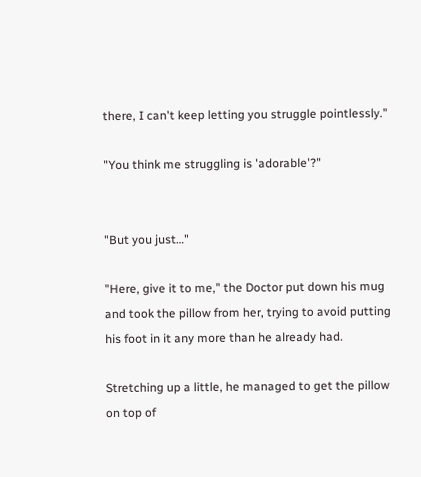there, I can't keep letting you struggle pointlessly."

"You think me struggling is 'adorable'?"


"But you just…"

"Here, give it to me," the Doctor put down his mug and took the pillow from her, trying to avoid putting his foot in it any more than he already had.

Stretching up a little, he managed to get the pillow on top of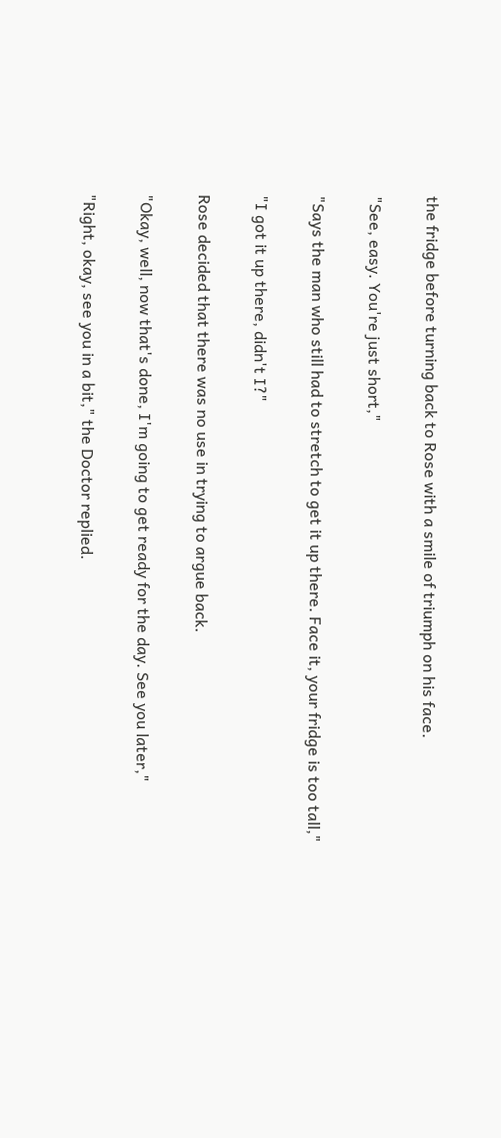the fridge before turning back to Rose with a smile of triumph on his face.

"See, easy. You're just short,"

"Says the man who still had to stretch to get it up there. Face it, your fridge is too tall,"

"I got it up there, didn't I?"

Rose decided that there was no use in trying to argue back.

"Okay, well, now that's done, I'm going to get ready for the day. See you later,"

"Right, okay, see you in a bit," the Doctor replied.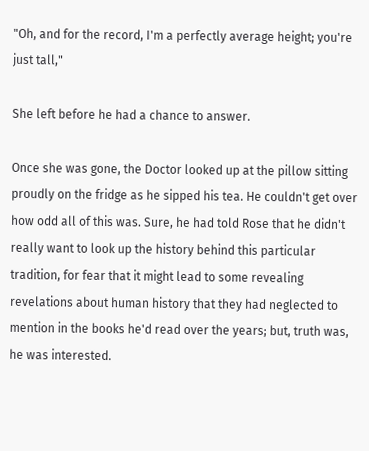"Oh, and for the record, I'm a perfectly average height; you're just tall,"

She left before he had a chance to answer.

Once she was gone, the Doctor looked up at the pillow sitting proudly on the fridge as he sipped his tea. He couldn't get over how odd all of this was. Sure, he had told Rose that he didn't really want to look up the history behind this particular tradition, for fear that it might lead to some revealing revelations about human history that they had neglected to mention in the books he'd read over the years; but, truth was, he was interested.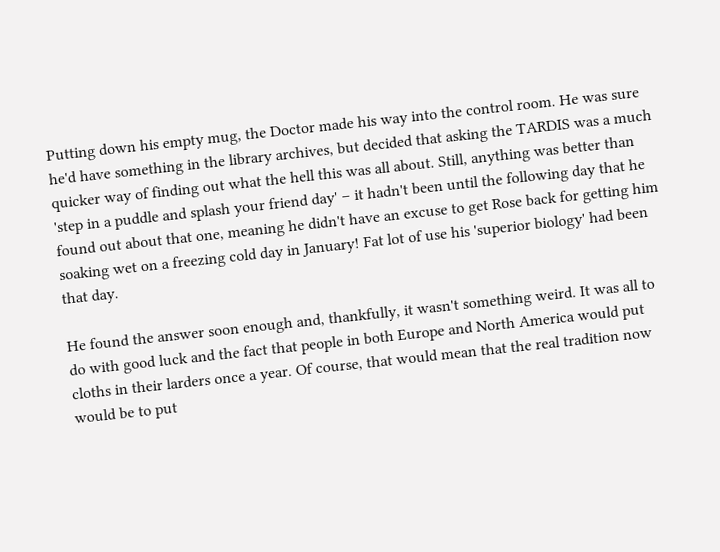Putting down his empty mug, the Doctor made his way into the control room. He was sure he'd have something in the library archives, but decided that asking the TARDIS was a much quicker way of finding out what the hell this was all about. Still, anything was better than 'step in a puddle and splash your friend day' – it hadn't been until the following day that he found out about that one, meaning he didn't have an excuse to get Rose back for getting him soaking wet on a freezing cold day in January! Fat lot of use his 'superior biology' had been that day.

He found the answer soon enough and, thankfully, it wasn't something weird. It was all to do with good luck and the fact that people in both Europe and North America would put cloths in their larders once a year. Of course, that would mean that the real tradition now would be to put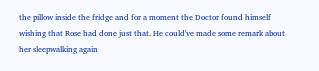the pillow inside the fridge and for a moment the Doctor found himself wishing that Rose had done just that. He could've made some remark about her sleepwalking again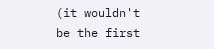(it wouldn't be the first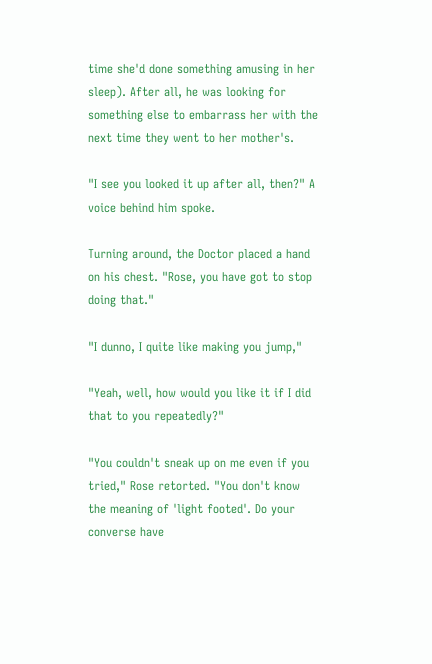time she'd done something amusing in her sleep). After all, he was looking for something else to embarrass her with the next time they went to her mother's.

"I see you looked it up after all, then?" A voice behind him spoke.

Turning around, the Doctor placed a hand on his chest. "Rose, you have got to stop doing that."

"I dunno, I quite like making you jump,"

"Yeah, well, how would you like it if I did that to you repeatedly?"

"You couldn't sneak up on me even if you tried," Rose retorted. "You don't know the meaning of 'light footed'. Do your converse have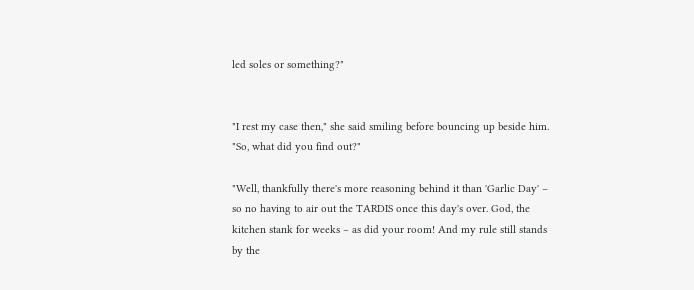led soles or something?"


"I rest my case then," she said smiling before bouncing up beside him. "So, what did you find out?"

"Well, thankfully there's more reasoning behind it than 'Garlic Day' – so no having to air out the TARDIS once this day's over. God, the kitchen stank for weeks – as did your room! And my rule still stands by the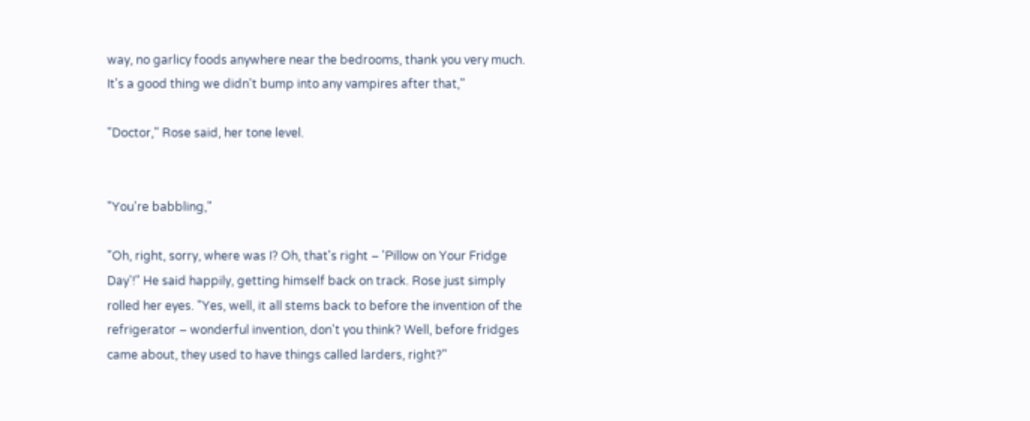way, no garlicy foods anywhere near the bedrooms, thank you very much. It's a good thing we didn't bump into any vampires after that,"

"Doctor," Rose said, her tone level.


"You're babbling,"

"Oh, right, sorry, where was I? Oh, that's right – 'Pillow on Your Fridge Day'!" He said happily, getting himself back on track. Rose just simply rolled her eyes. "Yes, well, it all stems back to before the invention of the refrigerator – wonderful invention, don't you think? Well, before fridges came about, they used to have things called larders, right?"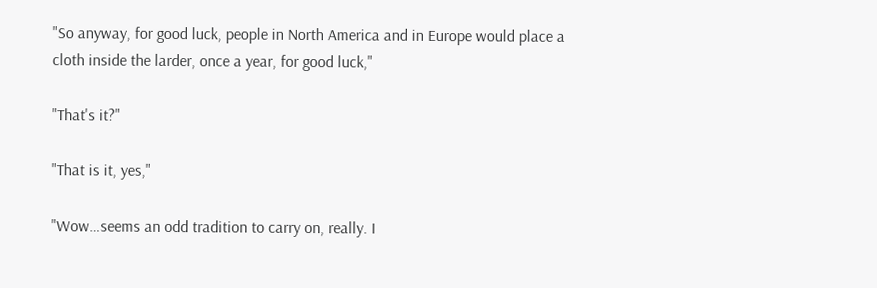"So anyway, for good luck, people in North America and in Europe would place a cloth inside the larder, once a year, for good luck,"

"That's it?"

"That is it, yes,"

"Wow…seems an odd tradition to carry on, really. I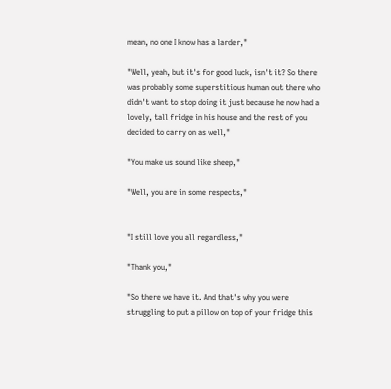mean, no one I know has a larder,"

"Well, yeah, but it's for good luck, isn't it? So there was probably some superstitious human out there who didn't want to stop doing it just because he now had a lovely, tall fridge in his house and the rest of you decided to carry on as well,"

"You make us sound like sheep,"

"Well, you are in some respects,"


"I still love you all regardless,"

"Thank you,"

"So there we have it. And that's why you were struggling to put a pillow on top of your fridge this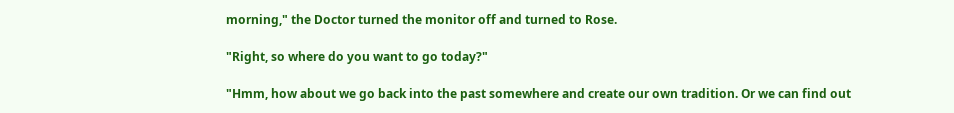morning," the Doctor turned the monitor off and turned to Rose.

"Right, so where do you want to go today?"

"Hmm, how about we go back into the past somewhere and create our own tradition. Or we can find out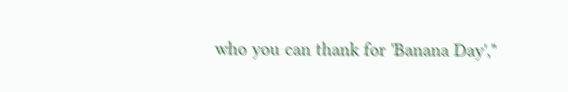who you can thank for 'Banana Day',"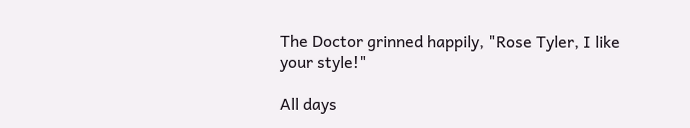The Doctor grinned happily, "Rose Tyler, I like your style!"

All days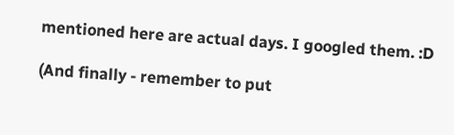mentioned here are actual days. I googled them. :D

(And finally - remember to put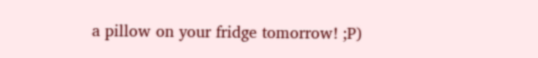a pillow on your fridge tomorrow! ;P)